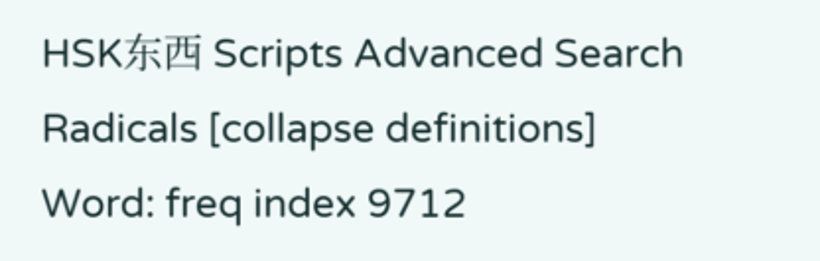HSK东西 Scripts Advanced Search Radicals [collapse definitions]
Word: freq index 9712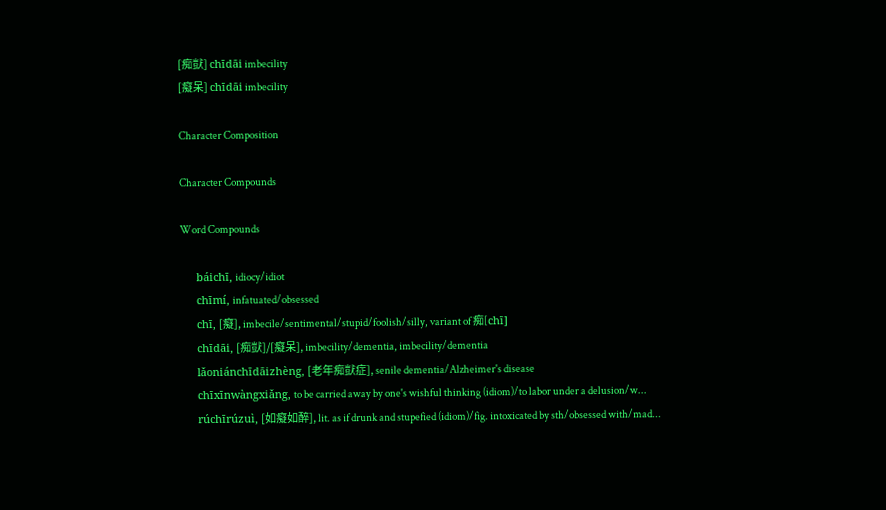[痴獃] chīdāi imbecility
[癡呆] chīdāi imbecility

Character Composition

Character Compounds

Word Compounds

        báichī, idiocy/idiot
        chīmí, infatuated/obsessed
        chī, [癡], imbecile/sentimental/stupid/foolish/silly, variant of 痴[chī]
        chīdāi, [痴獃]/[癡呆], imbecility/dementia, imbecility/dementia
        lǎoniánchīdāizhèng, [老年痴獃症], senile dementia/Alzheimer's disease
        chīxīnwàngxiǎng, to be carried away by one's wishful thinking (idiom)/to labor under a delusion/w...
        rúchīrúzuì, [如癡如醉], lit. as if drunk and stupefied (idiom)/fig. intoxicated by sth/obsessed with/mad...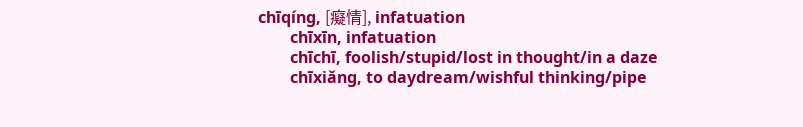chīqíng, [癡情], infatuation
        chīxīn, infatuation
        chīchī, foolish/stupid/lost in thought/in a daze
        chīxiǎng, to daydream/wishful thinking/pipe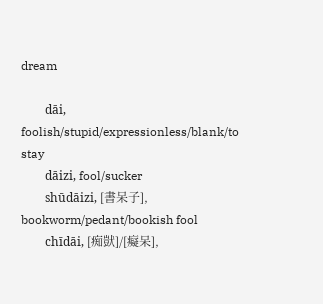dream

        dāi, foolish/stupid/expressionless/blank/to stay
        dāizi, fool/sucker
        shūdāizi, [書呆子], bookworm/pedant/bookish fool
        chīdāi, [痴獃]/[癡呆],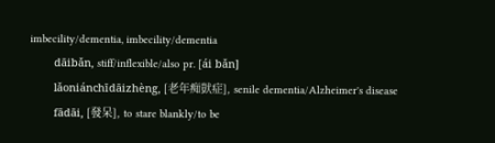imbecility/dementia, imbecility/dementia
        dāibǎn, stiff/inflexible/also pr. [ái bǎn]
        lǎoniánchīdāizhèng, [老年痴獃症], senile dementia/Alzheimer's disease
        fādāi, [發呆], to stare blankly/to be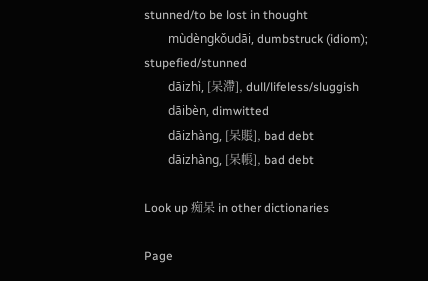stunned/to be lost in thought
        mùdèngkǒudāi, dumbstruck (idiom); stupefied/stunned
        dāizhì, [呆滯], dull/lifeless/sluggish
        dāibèn, dimwitted
        dāizhàng, [呆賬], bad debt
        dāizhàng, [呆帳], bad debt

Look up 痴呆 in other dictionaries

Page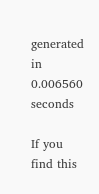generated in 0.006560 seconds

If you find this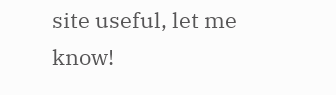site useful, let me know!